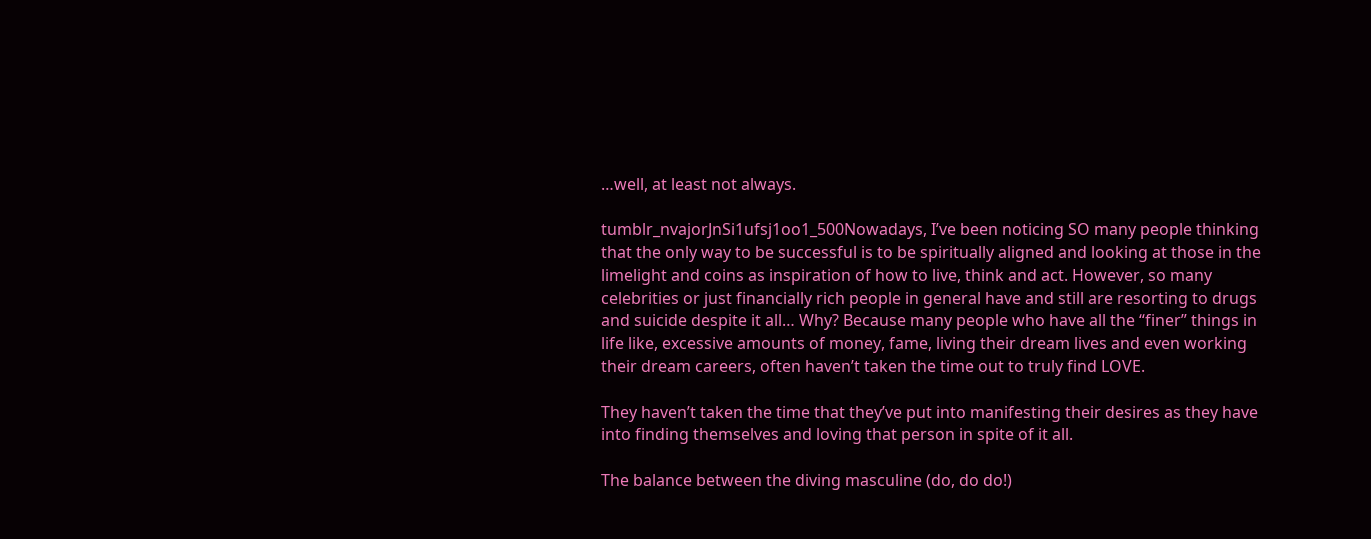…well, at least not always.

tumblr_nvajorJnSi1ufsj1oo1_500Nowadays, I’ve been noticing SO many people thinking that the only way to be successful is to be spiritually aligned and looking at those in the limelight and coins as inspiration of how to live, think and act. However, so many celebrities or just financially rich people in general have and still are resorting to drugs and suicide despite it all… Why? Because many people who have all the “finer” things in life like, excessive amounts of money, fame, living their dream lives and even working their dream careers, often haven’t taken the time out to truly find LOVE.

They haven’t taken the time that they’ve put into manifesting their desires as they have into finding themselves and loving that person in spite of it all.

The balance between the diving masculine (do, do do!)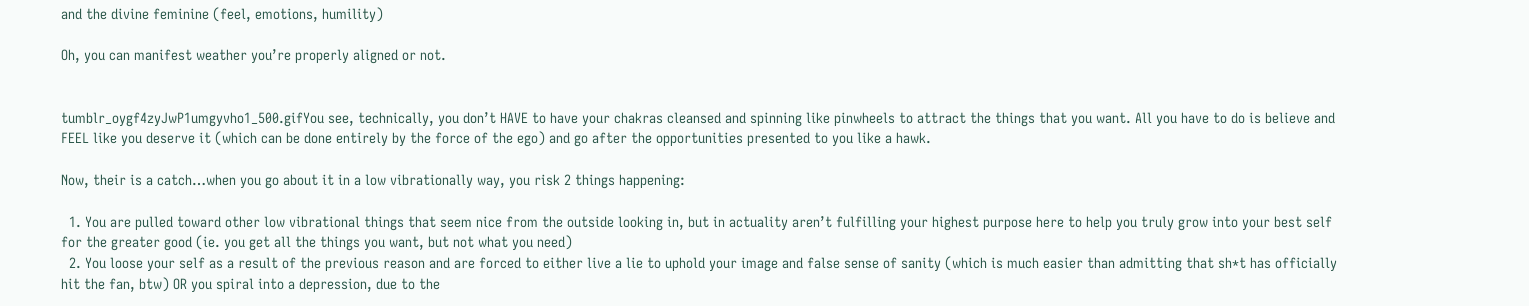and the divine feminine (feel, emotions, humility)

Oh, you can manifest weather you’re properly aligned or not.


tumblr_oygf4zyJwP1umgyvho1_500.gifYou see, technically, you don’t HAVE to have your chakras cleansed and spinning like pinwheels to attract the things that you want. All you have to do is believe and FEEL like you deserve it (which can be done entirely by the force of the ego) and go after the opportunities presented to you like a hawk.

Now, their is a catch…when you go about it in a low vibrationally way, you risk 2 things happening:

  1. You are pulled toward other low vibrational things that seem nice from the outside looking in, but in actuality aren’t fulfilling your highest purpose here to help you truly grow into your best self for the greater good (ie. you get all the things you want, but not what you need)
  2. You loose your self as a result of the previous reason and are forced to either live a lie to uphold your image and false sense of sanity (which is much easier than admitting that sh*t has officially hit the fan, btw) OR you spiral into a depression, due to the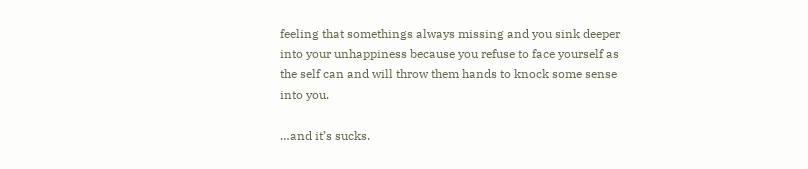feeling that somethings always missing and you sink deeper into your unhappiness because you refuse to face yourself as the self can and will throw them hands to knock some sense into you.

…and it’s sucks.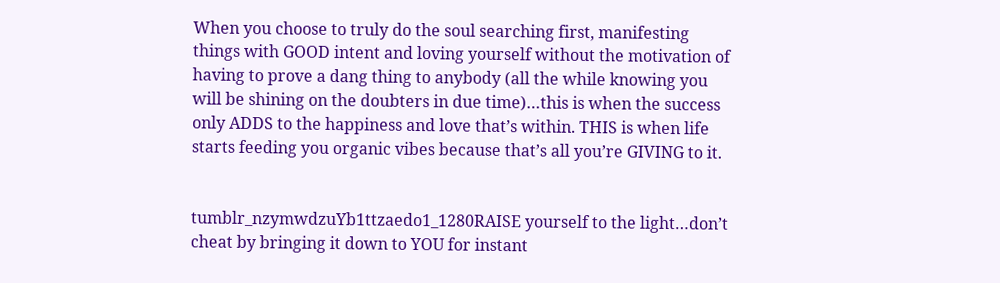When you choose to truly do the soul searching first, manifesting things with GOOD intent and loving yourself without the motivation of having to prove a dang thing to anybody (all the while knowing you will be shining on the doubters in due time)…this is when the success only ADDS to the happiness and love that’s within. THIS is when life starts feeding you organic vibes because that’s all you’re GIVING to it.


tumblr_nzymwdzuYb1ttzaedo1_1280RAISE yourself to the light…don’t cheat by bringing it down to YOU for instant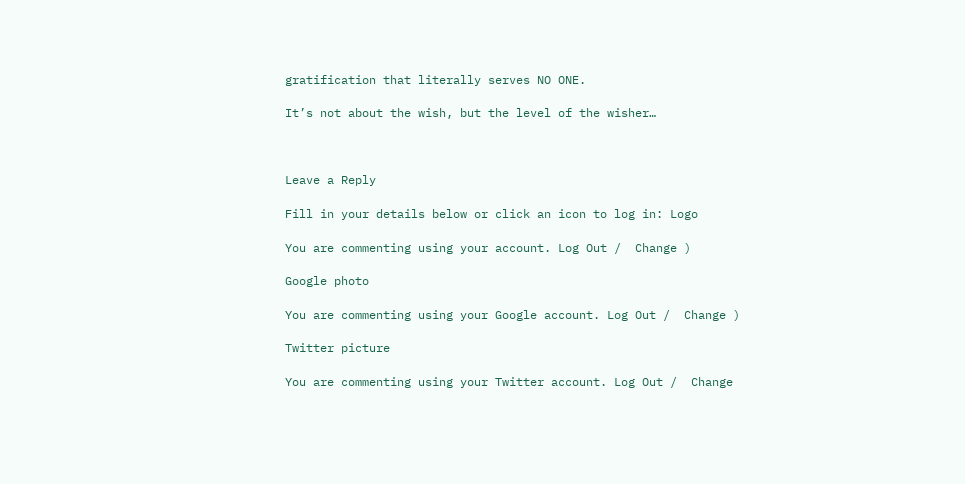gratification that literally serves NO ONE.

It’s not about the wish, but the level of the wisher…



Leave a Reply

Fill in your details below or click an icon to log in: Logo

You are commenting using your account. Log Out /  Change )

Google photo

You are commenting using your Google account. Log Out /  Change )

Twitter picture

You are commenting using your Twitter account. Log Out /  Change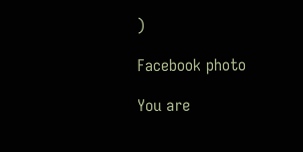)

Facebook photo

You are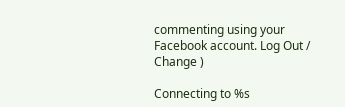commenting using your Facebook account. Log Out /  Change )

Connecting to %s